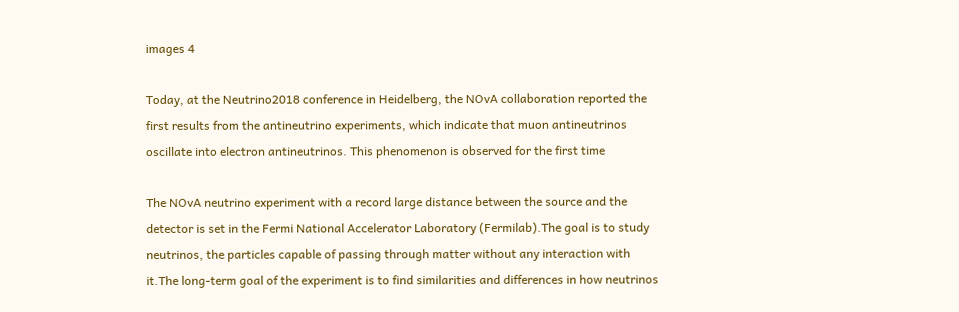images 4

Today, at the Neutrino2018 conference in Heidelberg, the NOvA collaboration reported the first results from the antineutrino experiments, which indicate that muon antineutrinos oscillate into electron antineutrinos. This phenomenon is observed for the first time

The NOvA neutrino experiment with a record large distance between the source and the detector is set in the Fermi National Accelerator Laboratory (Fermilab).The goal is to study neutrinos, the particles capable of passing through matter without any interaction with it.The long-term goal of the experiment is to find similarities and differences in how neutrinos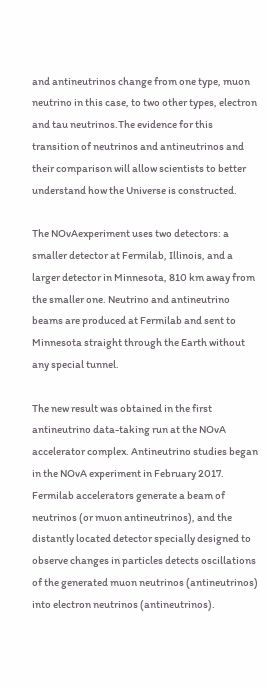and antineutrinos change from one type, muon neutrino in this case, to two other types, electron and tau neutrinos.The evidence for this transition of neutrinos and antineutrinos and their comparison will allow scientists to better understand how the Universe is constructed.

The NOvAexperiment uses two detectors: a smaller detector at Fermilab, Illinois, and a larger detector in Minnesota, 810 km away from the smaller one. Neutrino and antineutrino beams are produced at Fermilab and sent to Minnesota straight through the Earth without any special tunnel.

The new result was obtained in the first antineutrino data-taking run at the NOvA accelerator complex. Antineutrino studies began in the NOvA experiment in February 2017. Fermilab accelerators generate a beam of neutrinos (or muon antineutrinos), and the distantly located detector specially designed to observe changes in particles detects oscillations of the generated muon neutrinos (antineutrinos) into electron neutrinos (antineutrinos).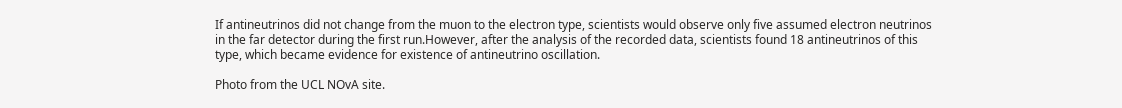If antineutrinos did not change from the muon to the electron type, scientists would observe only five assumed electron neutrinos in the far detector during the first run.However, after the analysis of the recorded data, scientists found 18 antineutrinos of this type, which became evidence for existence of antineutrino oscillation.

Photo from the UCL NOvA site.